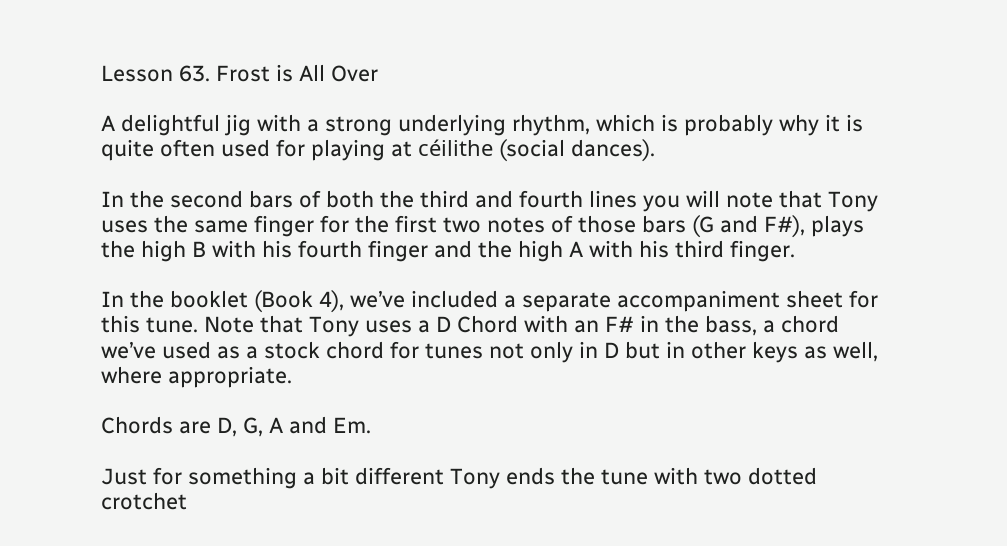Lesson 63. Frost is All Over

A delightful jig with a strong underlying rhythm, which is probably why it is quite often used for playing at céilithe (social dances).

In the second bars of both the third and fourth lines you will note that Tony uses the same finger for the first two notes of those bars (G and F#), plays the high B with his fourth finger and the high A with his third finger.

In the booklet (Book 4), we’ve included a separate accompaniment sheet for this tune. Note that Tony uses a D Chord with an F# in the bass, a chord we’ve used as a stock chord for tunes not only in D but in other keys as well, where appropriate.

Chords are D, G, A and Em.

Just for something a bit different Tony ends the tune with two dotted crotchet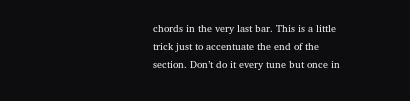chords in the very last bar. This is a little trick just to accentuate the end of the section. Don’t do it every tune but once in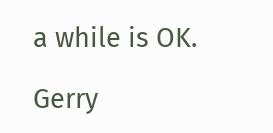a while is OK.

Gerry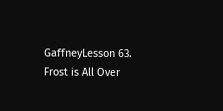GaffneyLesson 63. Frost is All Over